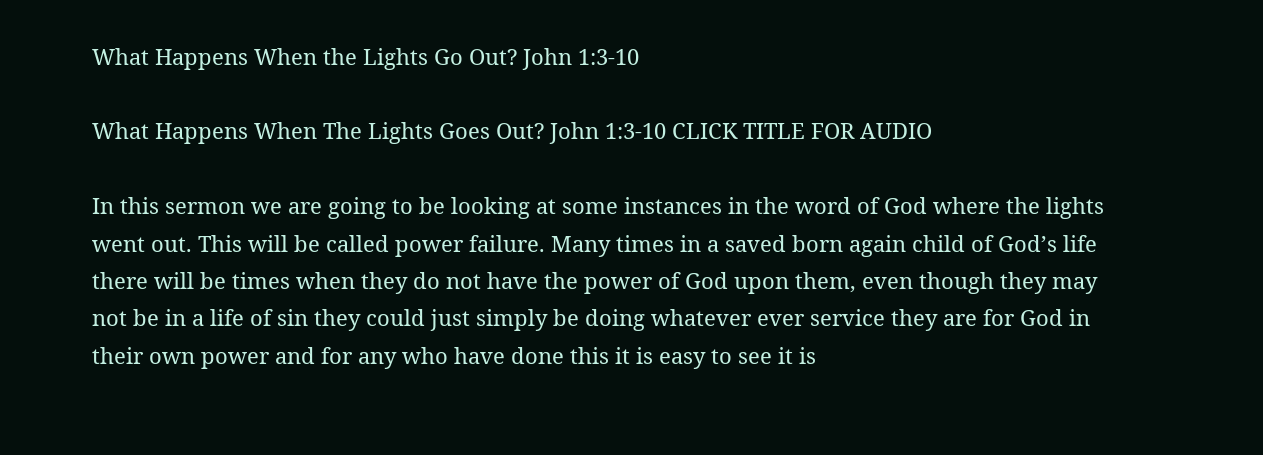What Happens When the Lights Go Out? John 1:3-10

What Happens When The Lights Goes Out? John 1:3-10 CLICK TITLE FOR AUDIO

In this sermon we are going to be looking at some instances in the word of God where the lights went out. This will be called power failure. Many times in a saved born again child of God’s life there will be times when they do not have the power of God upon them, even though they may not be in a life of sin they could just simply be doing whatever ever service they are for God in their own power and for any who have done this it is easy to see it is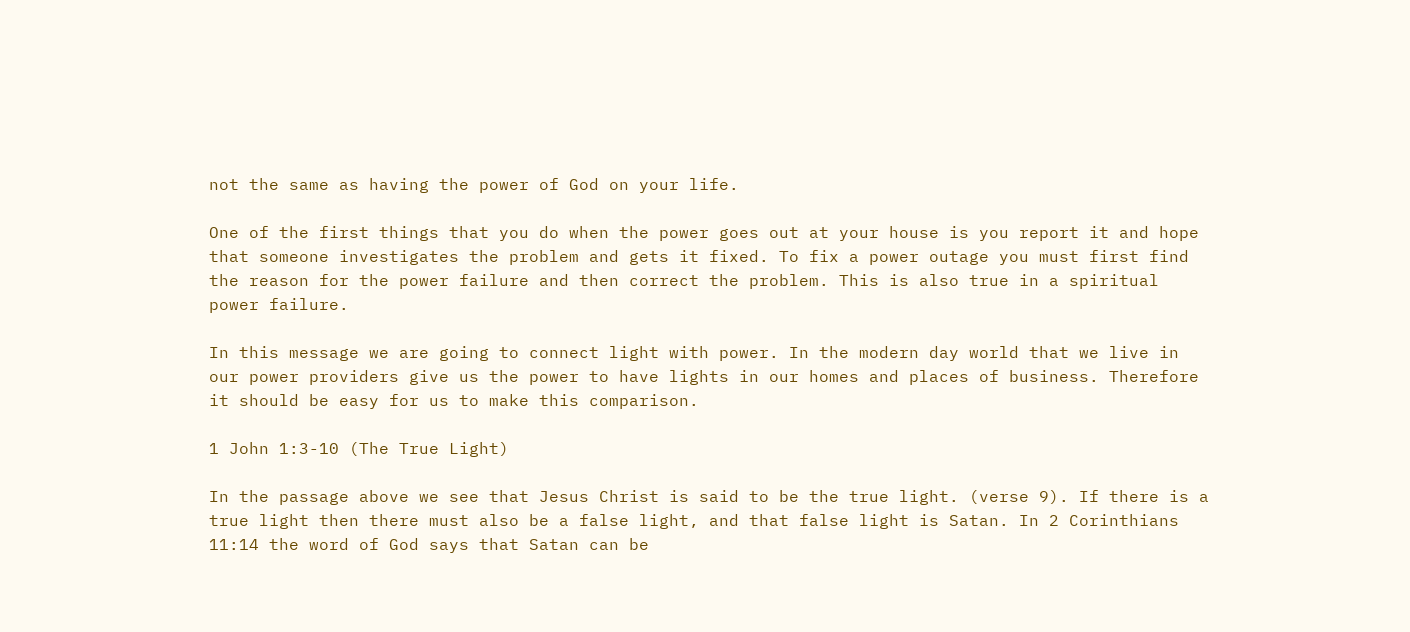not the same as having the power of God on your life.

One of the first things that you do when the power goes out at your house is you report it and hope that someone investigates the problem and gets it fixed. To fix a power outage you must first find the reason for the power failure and then correct the problem. This is also true in a spiritual power failure.

In this message we are going to connect light with power. In the modern day world that we live in our power providers give us the power to have lights in our homes and places of business. Therefore it should be easy for us to make this comparison.

1 John 1:3-10 (The True Light)

In the passage above we see that Jesus Christ is said to be the true light. (verse 9). If there is a true light then there must also be a false light, and that false light is Satan. In 2 Corinthians 11:14 the word of God says that Satan can be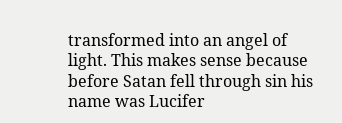transformed into an angel of light. This makes sense because before Satan fell through sin his name was Lucifer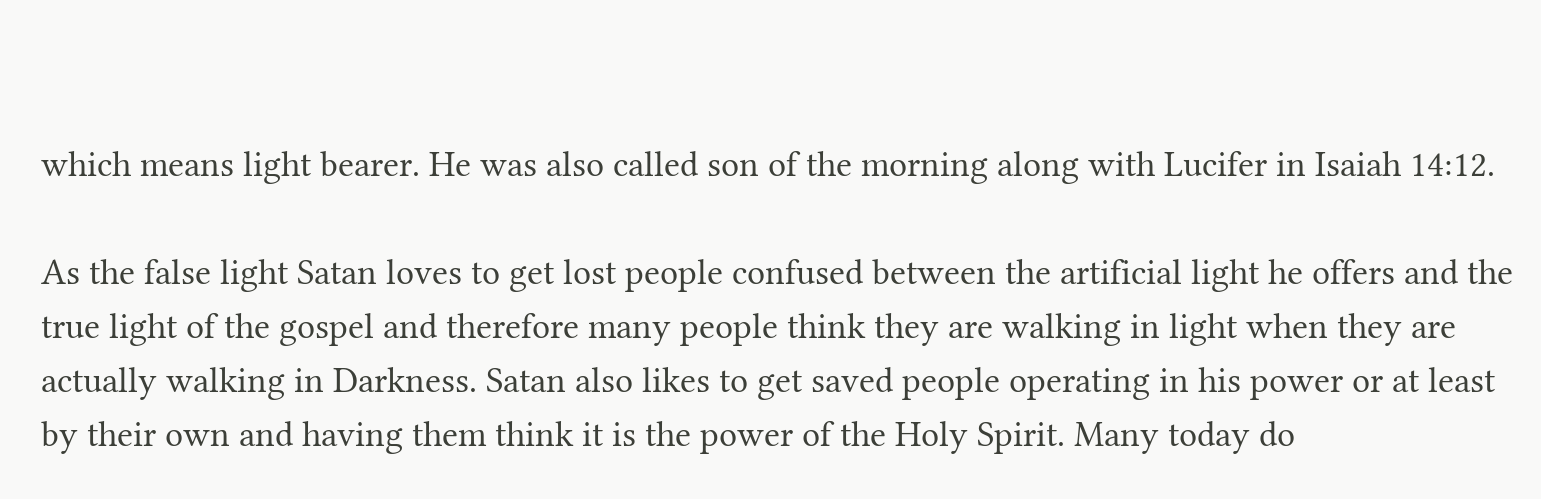which means light bearer. He was also called son of the morning along with Lucifer in Isaiah 14:12.

As the false light Satan loves to get lost people confused between the artificial light he offers and the true light of the gospel and therefore many people think they are walking in light when they are actually walking in Darkness. Satan also likes to get saved people operating in his power or at least by their own and having them think it is the power of the Holy Spirit. Many today do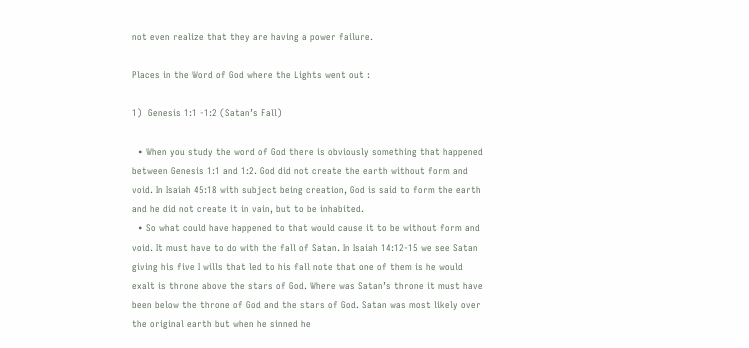not even realize that they are having a power failure.

Places in the Word of God where the Lights went out :

1)  Genesis 1:1 -1:2 (Satan’s Fall)

  • When you study the word of God there is obviously something that happened between Genesis 1:1 and 1:2. God did not create the earth without form and void. In Isaiah 45:18 with subject being creation, God is said to form the earth and he did not create it in vain, but to be inhabited.
  • So what could have happened to that would cause it to be without form and void. It must have to do with the fall of Satan. In Isaiah 14:12-15 we see Satan giving his five I wills that led to his fall note that one of them is he would exalt is throne above the stars of God. Where was Satan’s throne it must have been below the throne of God and the stars of God. Satan was most likely over the original earth but when he sinned he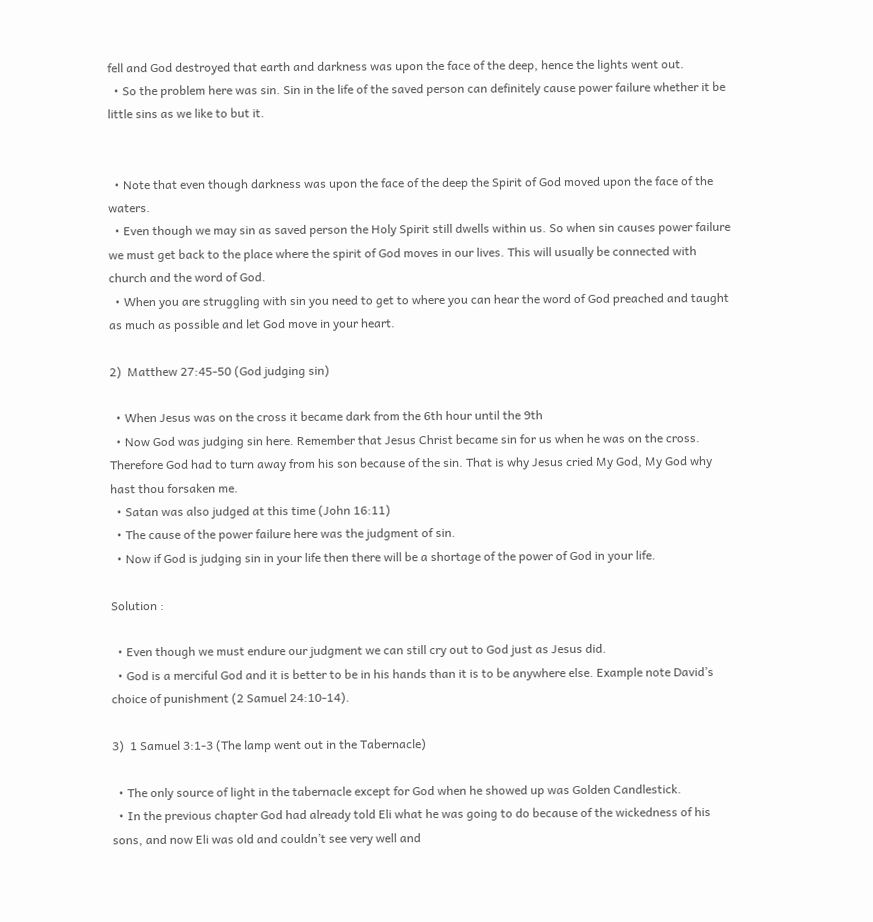fell and God destroyed that earth and darkness was upon the face of the deep, hence the lights went out.
  • So the problem here was sin. Sin in the life of the saved person can definitely cause power failure whether it be little sins as we like to but it.


  • Note that even though darkness was upon the face of the deep the Spirit of God moved upon the face of the waters.
  • Even though we may sin as saved person the Holy Spirit still dwells within us. So when sin causes power failure we must get back to the place where the spirit of God moves in our lives. This will usually be connected with church and the word of God.
  • When you are struggling with sin you need to get to where you can hear the word of God preached and taught as much as possible and let God move in your heart.

2)  Matthew 27:45-50 (God judging sin)

  • When Jesus was on the cross it became dark from the 6th hour until the 9th
  • Now God was judging sin here. Remember that Jesus Christ became sin for us when he was on the cross. Therefore God had to turn away from his son because of the sin. That is why Jesus cried My God, My God why hast thou forsaken me.
  • Satan was also judged at this time (John 16:11)
  • The cause of the power failure here was the judgment of sin.
  • Now if God is judging sin in your life then there will be a shortage of the power of God in your life.

Solution :

  • Even though we must endure our judgment we can still cry out to God just as Jesus did.
  • God is a merciful God and it is better to be in his hands than it is to be anywhere else. Example note David’s choice of punishment (2 Samuel 24:10-14).

3)  1 Samuel 3:1-3 (The lamp went out in the Tabernacle)

  • The only source of light in the tabernacle except for God when he showed up was Golden Candlestick.
  • In the previous chapter God had already told Eli what he was going to do because of the wickedness of his sons, and now Eli was old and couldn’t see very well and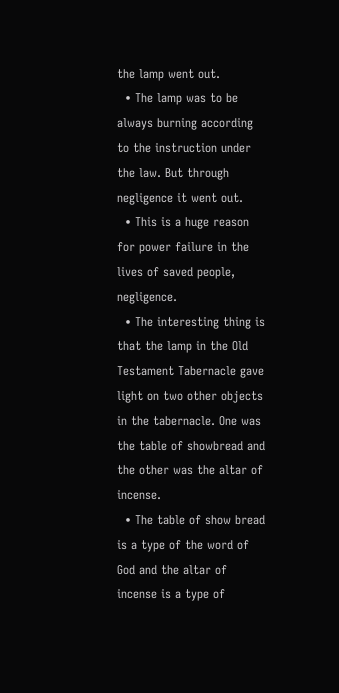the lamp went out.
  • The lamp was to be always burning according to the instruction under the law. But through negligence it went out.
  • This is a huge reason for power failure in the lives of saved people, negligence.
  • The interesting thing is that the lamp in the Old Testament Tabernacle gave light on two other objects in the tabernacle. One was the table of showbread and the other was the altar of incense.
  • The table of show bread is a type of the word of God and the altar of incense is a type of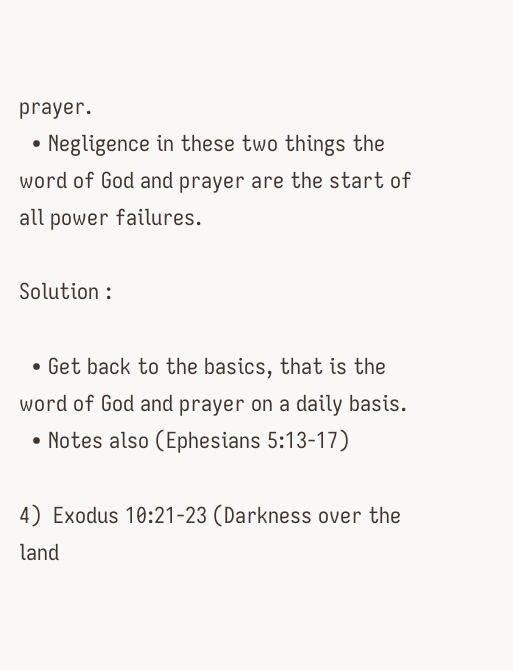prayer.
  • Negligence in these two things the word of God and prayer are the start of all power failures.

Solution :

  • Get back to the basics, that is the word of God and prayer on a daily basis.
  • Notes also (Ephesians 5:13-17)

4)  Exodus 10:21-23 (Darkness over the land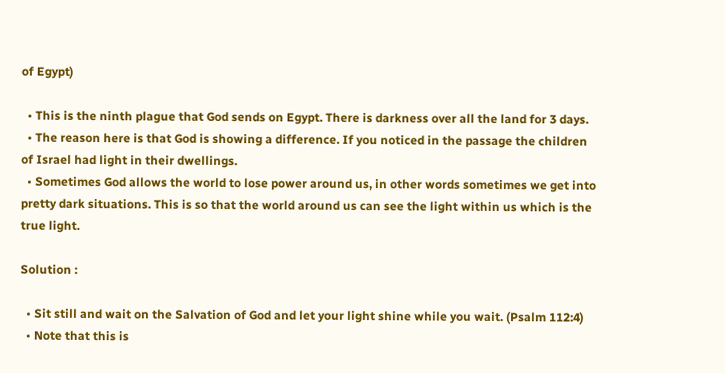of Egypt)

  • This is the ninth plague that God sends on Egypt. There is darkness over all the land for 3 days.
  • The reason here is that God is showing a difference. If you noticed in the passage the children of Israel had light in their dwellings.
  • Sometimes God allows the world to lose power around us, in other words sometimes we get into pretty dark situations. This is so that the world around us can see the light within us which is the true light.

Solution :

  • Sit still and wait on the Salvation of God and let your light shine while you wait. (Psalm 112:4)
  • Note that this is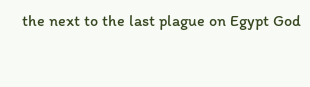the next to the last plague on Egypt God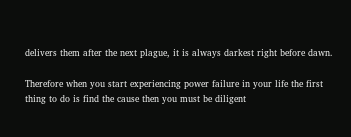delivers them after the next plague, it is always darkest right before dawn.

Therefore when you start experiencing power failure in your life the first thing to do is find the cause then you must be diligent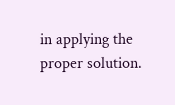in applying the proper solution.